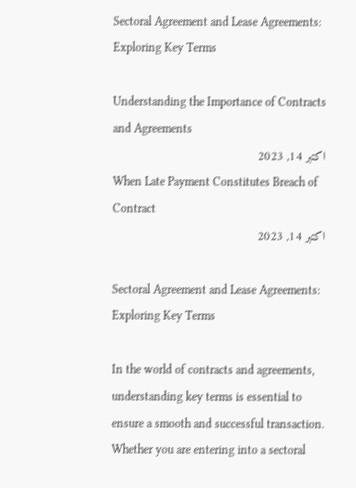Sectoral Agreement and Lease Agreements: Exploring Key Terms

Understanding the Importance of Contracts and Agreements
اکتبر 14, 2023
When Late Payment Constitutes Breach of Contract
اکتبر 14, 2023

Sectoral Agreement and Lease Agreements: Exploring Key Terms

In the world of contracts and agreements, understanding key terms is essential to ensure a smooth and successful transaction. Whether you are entering into a sectoral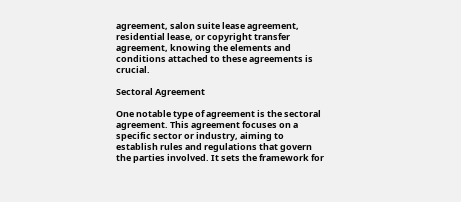agreement, salon suite lease agreement, residential lease, or copyright transfer agreement, knowing the elements and conditions attached to these agreements is crucial.

Sectoral Agreement

One notable type of agreement is the sectoral agreement. This agreement focuses on a specific sector or industry, aiming to establish rules and regulations that govern the parties involved. It sets the framework for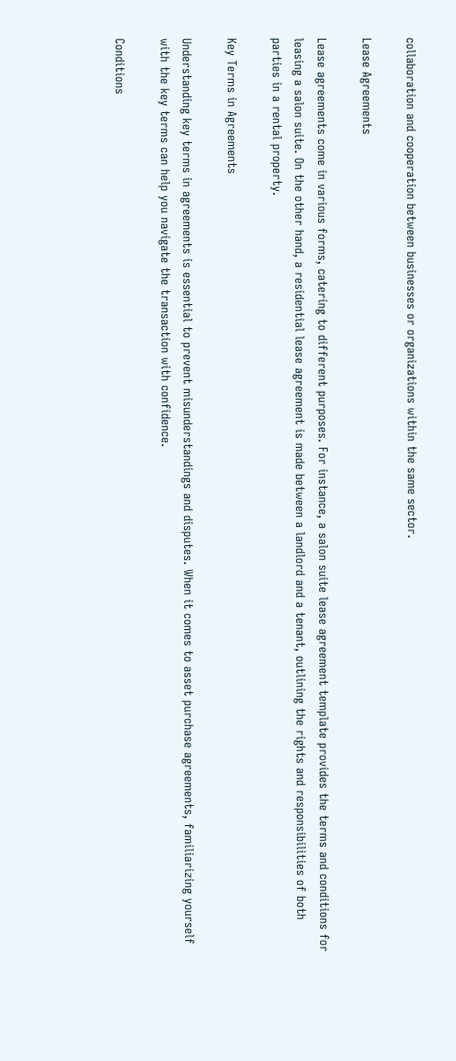collaboration and cooperation between businesses or organizations within the same sector.

Lease Agreements

Lease agreements come in various forms, catering to different purposes. For instance, a salon suite lease agreement template provides the terms and conditions for leasing a salon suite. On the other hand, a residential lease agreement is made between a landlord and a tenant, outlining the rights and responsibilities of both parties in a rental property.

Key Terms in Agreements

Understanding key terms in agreements is essential to prevent misunderstandings and disputes. When it comes to asset purchase agreements, familiarizing yourself with the key terms can help you navigate the transaction with confidence.

Conditions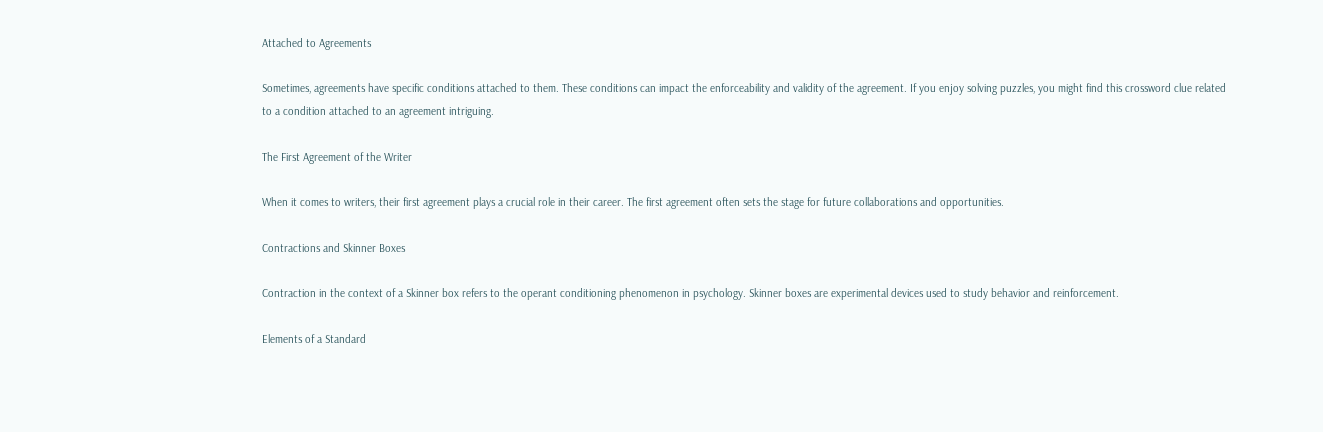Attached to Agreements

Sometimes, agreements have specific conditions attached to them. These conditions can impact the enforceability and validity of the agreement. If you enjoy solving puzzles, you might find this crossword clue related to a condition attached to an agreement intriguing.

The First Agreement of the Writer

When it comes to writers, their first agreement plays a crucial role in their career. The first agreement often sets the stage for future collaborations and opportunities.

Contractions and Skinner Boxes

Contraction in the context of a Skinner box refers to the operant conditioning phenomenon in psychology. Skinner boxes are experimental devices used to study behavior and reinforcement.

Elements of a Standard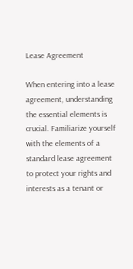Lease Agreement

When entering into a lease agreement, understanding the essential elements is crucial. Familiarize yourself with the elements of a standard lease agreement to protect your rights and interests as a tenant or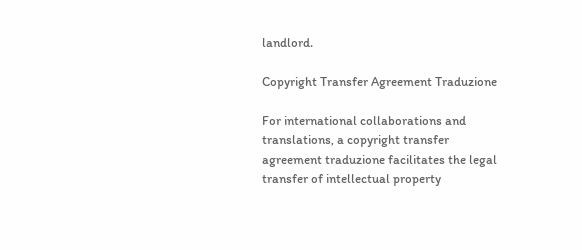landlord.

Copyright Transfer Agreement Traduzione

For international collaborations and translations, a copyright transfer agreement traduzione facilitates the legal transfer of intellectual property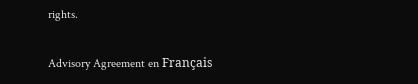rights.

Advisory Agreement en Français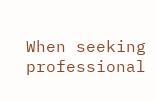When seeking professional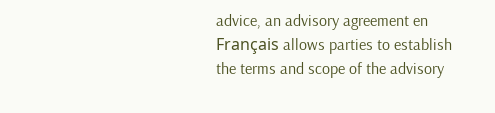advice, an advisory agreement en Français allows parties to establish the terms and scope of the advisory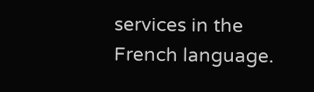services in the French language.